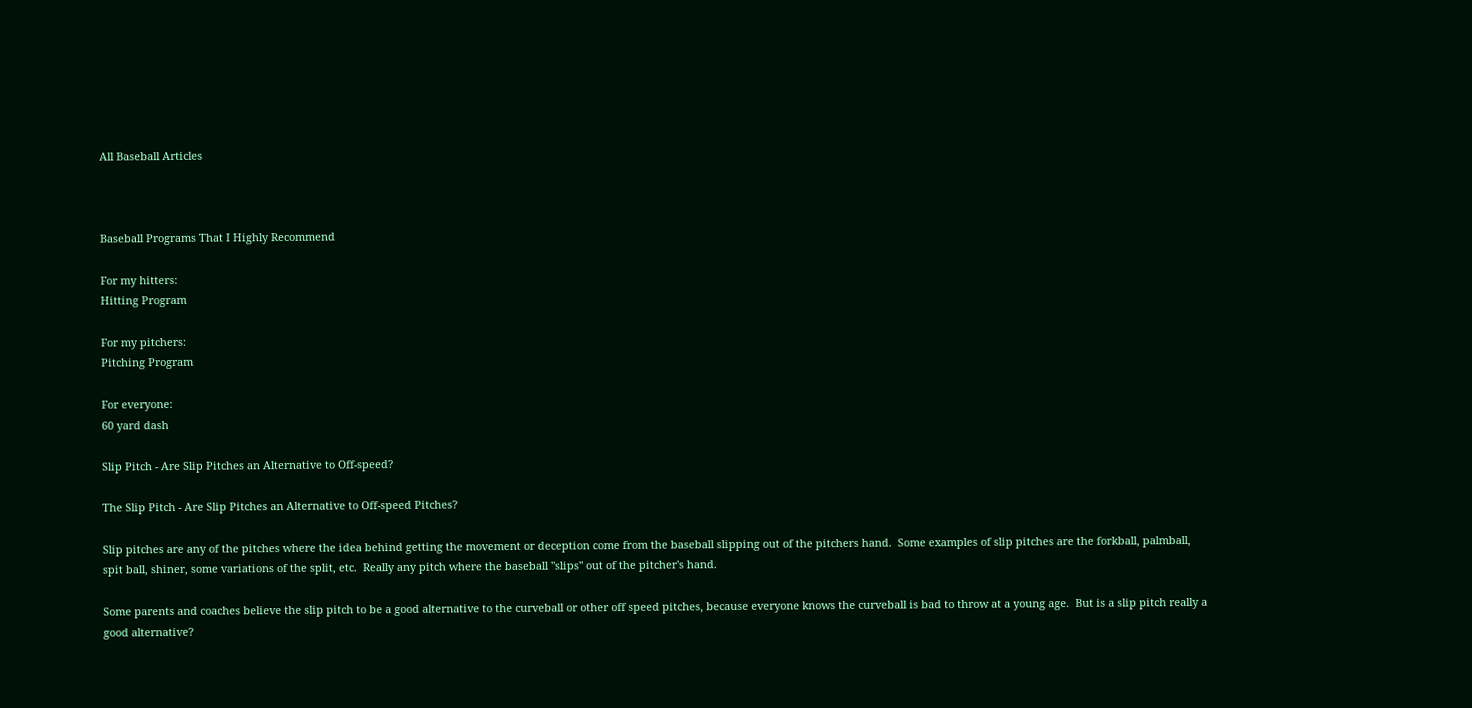All Baseball Articles



Baseball Programs That I Highly Recommend

For my hitters:
Hitting Program

For my pitchers:
Pitching Program

For everyone:
60 yard dash

Slip Pitch - Are Slip Pitches an Alternative to Off-speed?

The Slip Pitch - Are Slip Pitches an Alternative to Off-speed Pitches?

Slip pitches are any of the pitches where the idea behind getting the movement or deception come from the baseball slipping out of the pitchers hand.  Some examples of slip pitches are the forkball, palmball, spit ball, shiner, some variations of the split, etc.  Really any pitch where the baseball "slips" out of the pitcher's hand.

Some parents and coaches believe the slip pitch to be a good alternative to the curveball or other off speed pitches, because everyone knows the curveball is bad to throw at a young age.  But is a slip pitch really a good alternative?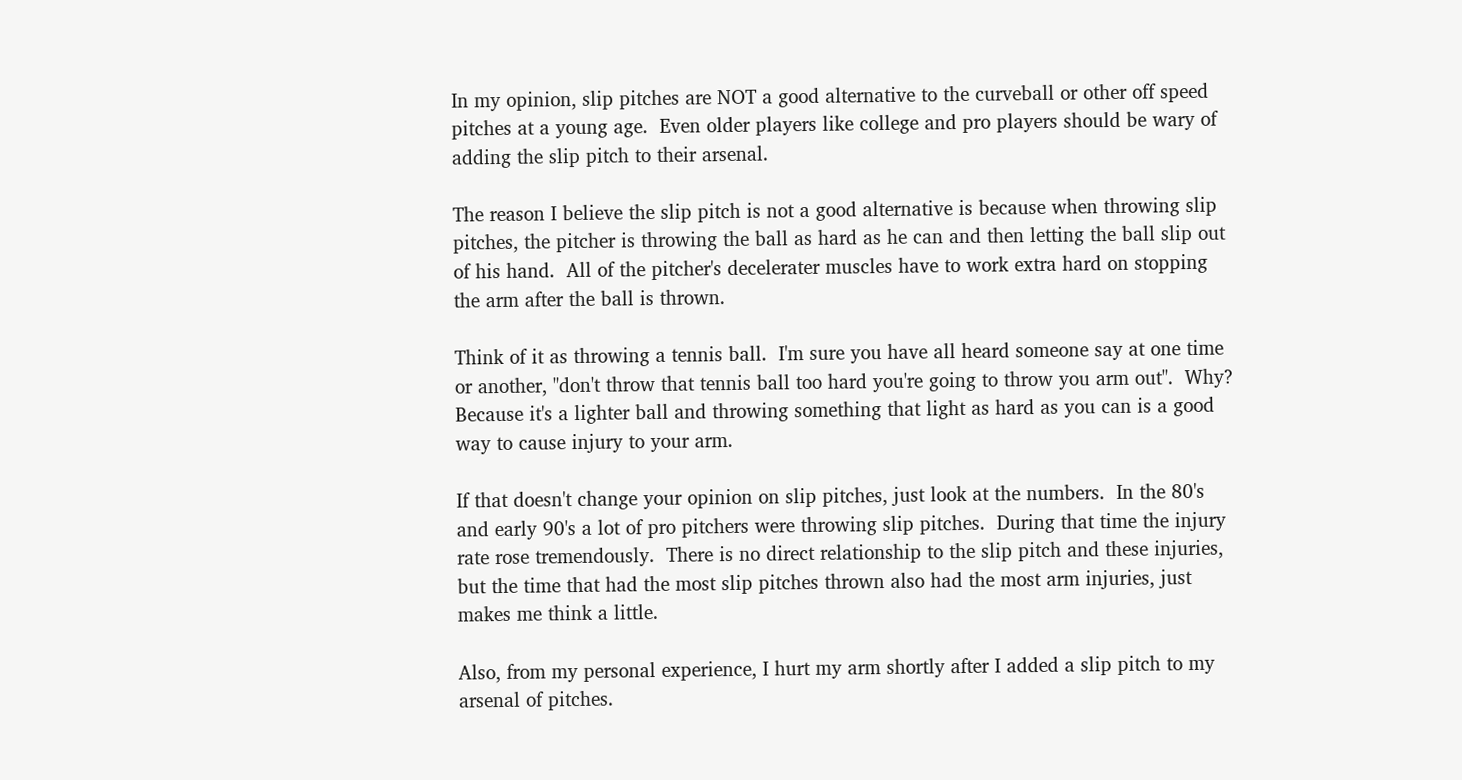In my opinion, slip pitches are NOT a good alternative to the curveball or other off speed pitches at a young age.  Even older players like college and pro players should be wary of adding the slip pitch to their arsenal.

The reason I believe the slip pitch is not a good alternative is because when throwing slip pitches, the pitcher is throwing the ball as hard as he can and then letting the ball slip out of his hand.  All of the pitcher's decelerater muscles have to work extra hard on stopping the arm after the ball is thrown.

Think of it as throwing a tennis ball.  I'm sure you have all heard someone say at one time or another, "don't throw that tennis ball too hard you're going to throw you arm out".  Why?  Because it's a lighter ball and throwing something that light as hard as you can is a good way to cause injury to your arm.

If that doesn't change your opinion on slip pitches, just look at the numbers.  In the 80's and early 90's a lot of pro pitchers were throwing slip pitches.  During that time the injury rate rose tremendously.  There is no direct relationship to the slip pitch and these injuries, but the time that had the most slip pitches thrown also had the most arm injuries, just makes me think a little.

Also, from my personal experience, I hurt my arm shortly after I added a slip pitch to my arsenal of pitches.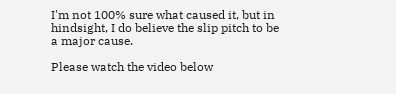I'm not 100% sure what caused it, but in hindsight, I do believe the slip pitch to be a major cause.

Please watch the video below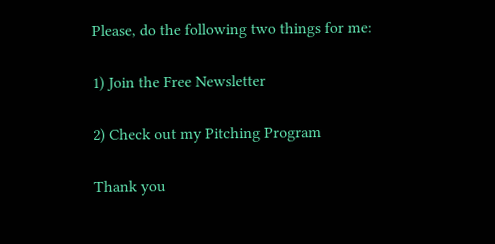Please, do the following two things for me:

1) Join the Free Newsletter

2) Check out my Pitching Program

Thank you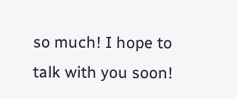so much! I hope to talk with you soon!